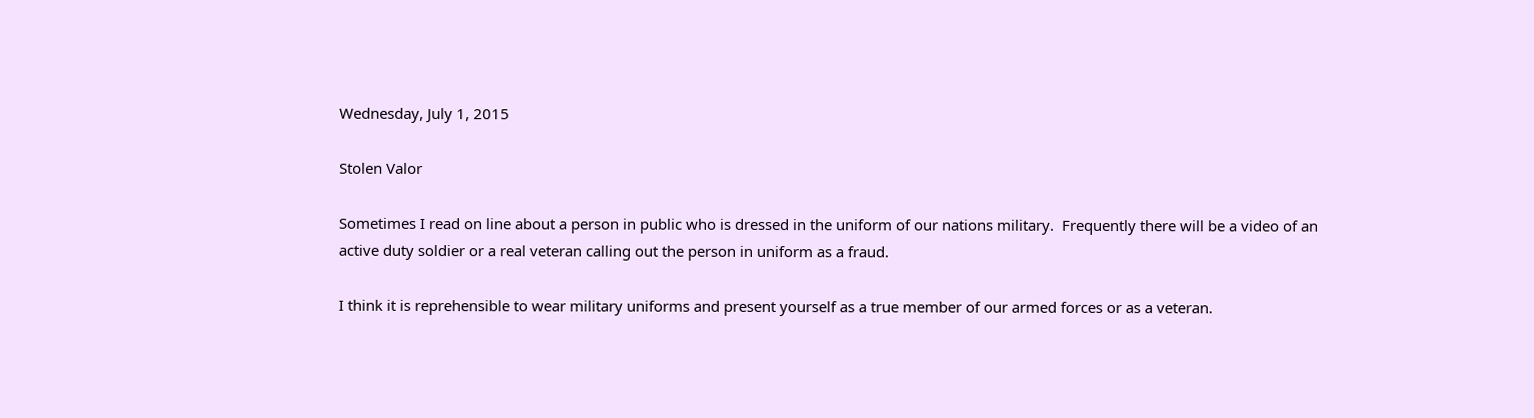Wednesday, July 1, 2015

Stolen Valor

Sometimes I read on line about a person in public who is dressed in the uniform of our nations military.  Frequently there will be a video of an active duty soldier or a real veteran calling out the person in uniform as a fraud.

I think it is reprehensible to wear military uniforms and present yourself as a true member of our armed forces or as a veteran.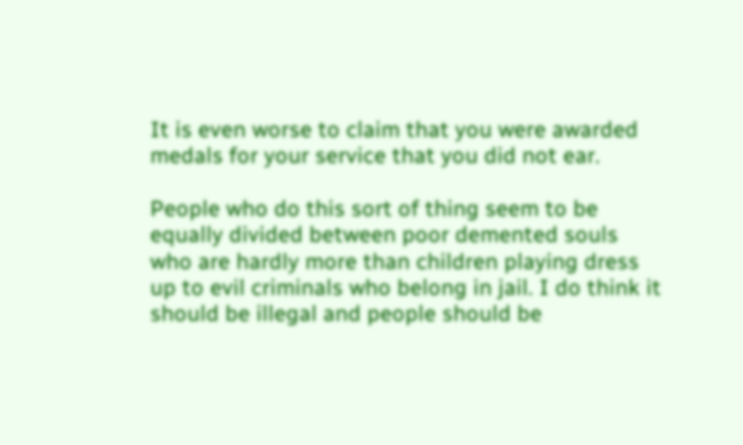It is even worse to claim that you were awarded medals for your service that you did not ear.

People who do this sort of thing seem to be equally divided between poor demented souls who are hardly more than children playing dress up to evil criminals who belong in jail. I do think it should be illegal and people should be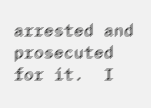arrested and prosecuted for it.  I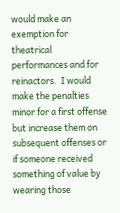would make an exemption for theatrical performances and for reinactors.  I would make the penalties minor for a first offense but increase them on subsequent offenses or if someone received something of value by wearing those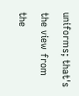uniforms; that's the view from the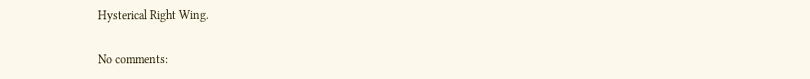Hysterical Right Wing.

No comments: